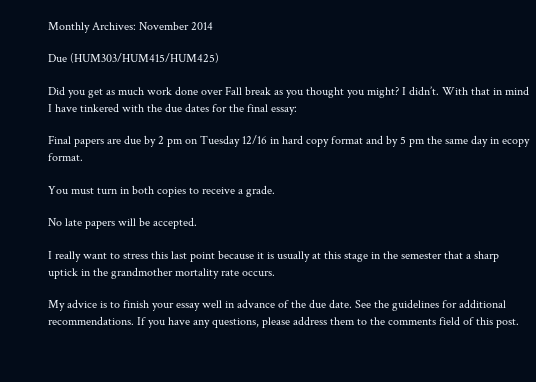Monthly Archives: November 2014

Due (HUM303/HUM415/HUM425)

Did you get as much work done over Fall break as you thought you might? I didn’t. With that in mind I have tinkered with the due dates for the final essay:

Final papers are due by 2 pm on Tuesday 12/16 in hard copy format and by 5 pm the same day in ecopy format.

You must turn in both copies to receive a grade.

No late papers will be accepted.

I really want to stress this last point because it is usually at this stage in the semester that a sharp uptick in the grandmother mortality rate occurs.

My advice is to finish your essay well in advance of the due date. See the guidelines for additional recommendations. If you have any questions, please address them to the comments field of this post.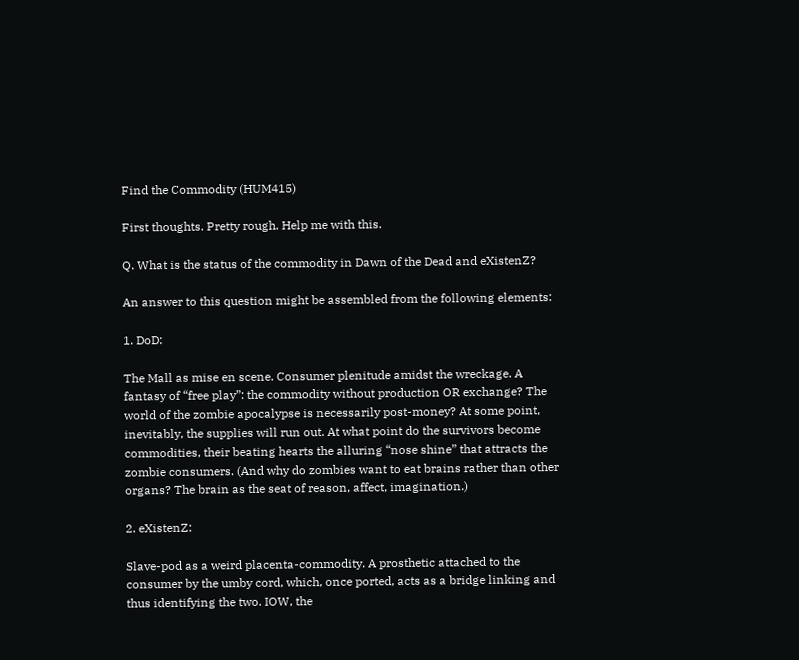Find the Commodity (HUM415)

First thoughts. Pretty rough. Help me with this.

Q. What is the status of the commodity in Dawn of the Dead and eXistenZ?

An answer to this question might be assembled from the following elements:

1. DoD:

The Mall as mise en scene. Consumer plenitude amidst the wreckage. A fantasy of “free play”: the commodity without production OR exchange? The world of the zombie apocalypse is necessarily post-money? At some point, inevitably, the supplies will run out. At what point do the survivors become commodities, their beating hearts the alluring “nose shine” that attracts the zombie consumers. (And why do zombies want to eat brains rather than other organs? The brain as the seat of reason, affect, imagination.)

2. eXistenZ:

Slave-pod as a weird placenta-commodity. A prosthetic attached to the consumer by the umby cord, which, once ported, acts as a bridge linking and thus identifying the two. IOW, the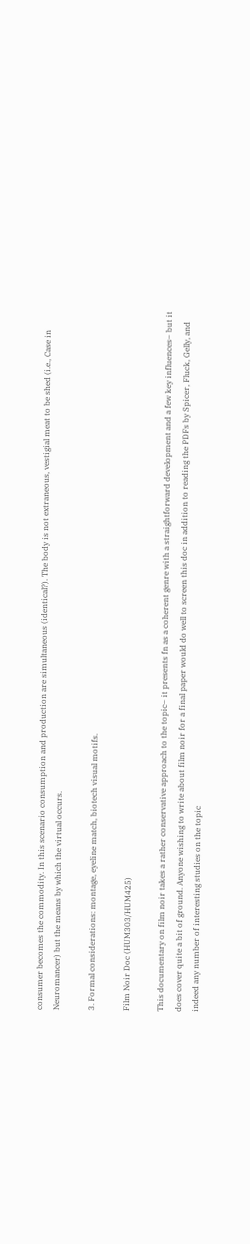consumer becomes the commodity. In this scenario consumption and production are simultaneous (identical?). The body is not extraneous, vestigial meat to be shed (i.e., Case in Neuromancer) but the means by which the virtual occurs.

3. Formal considerations: montage, eyeline match, biotech visual motifs.

Film Noir Doc (HUM303/HUM425)

This documentary on film noir takes a rather conservative approach to the topic– it presents fn as a coherent genre with a straightforward development and a few key influences– but it does cover quite a bit of ground. Anyone wishing to write about film noir for a final paper would do well to screen this doc in addition to reading the PDFs by Spicer, Fluck, Gelly, and indeed any number of interesting studies on the topic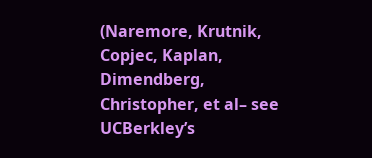(Naremore, Krutnik, Copjec, Kaplan, Dimendberg, Christopher, et al– see UCBerkley’s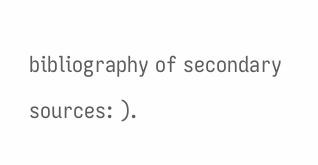bibliography of secondary sources: ).